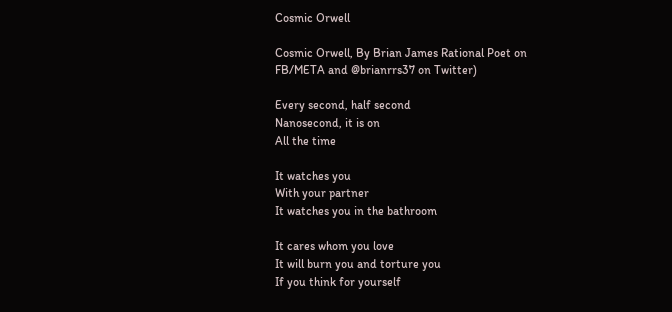Cosmic Orwell

Cosmic Orwell, By Brian James Rational Poet on FB/META and @brianrrs37 on Twitter)

Every second, half second
Nanosecond, it is on
All the time

It watches you
With your partner
It watches you in the bathroom

It cares whom you love
It will burn you and torture you
If you think for yourself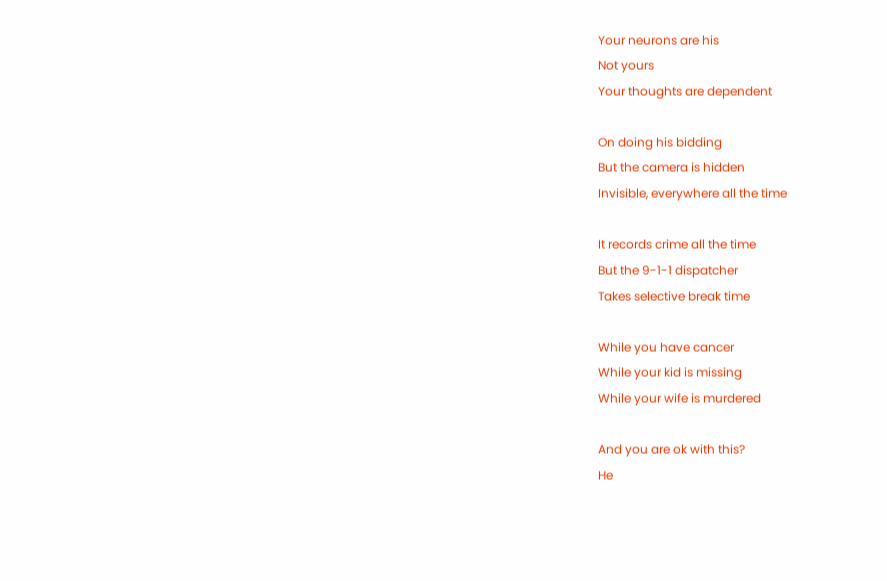Your neurons are his
Not yours
Your thoughts are dependent

On doing his bidding
But the camera is hidden
Invisible, everywhere all the time

It records crime all the time
But the 9-1-1 dispatcher
Takes selective break time

While you have cancer
While your kid is missing
While your wife is murdered

And you are ok with this?
He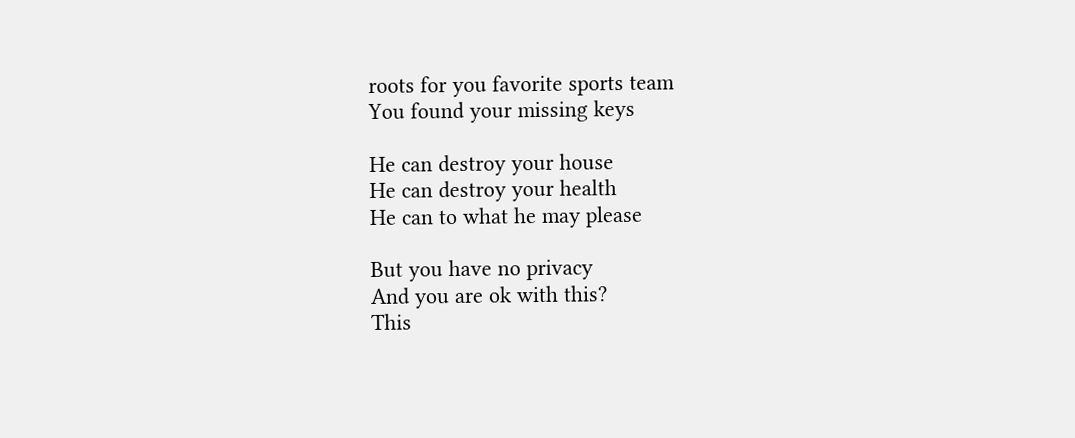roots for you favorite sports team
You found your missing keys

He can destroy your house
He can destroy your health
He can to what he may please

But you have no privacy
And you are ok with this?
This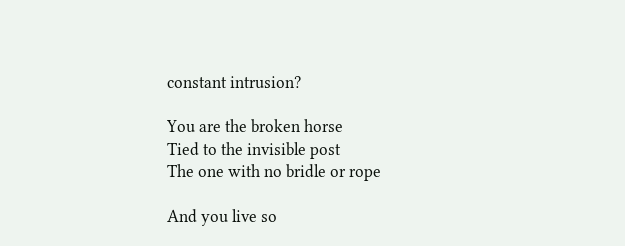constant intrusion?

You are the broken horse
Tied to the invisible post
The one with no bridle or rope

And you live so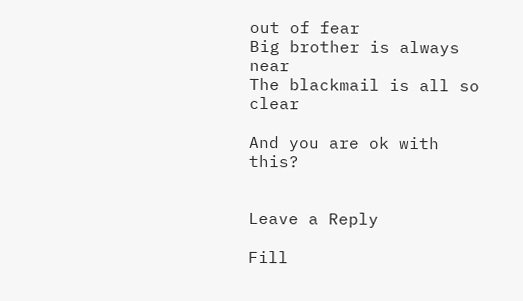out of fear
Big brother is always near
The blackmail is all so clear

And you are ok with this?


Leave a Reply

Fill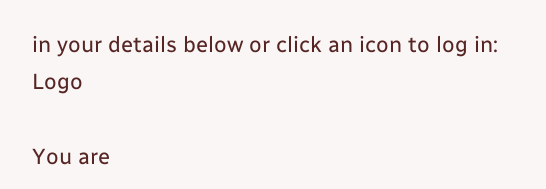in your details below or click an icon to log in: Logo

You are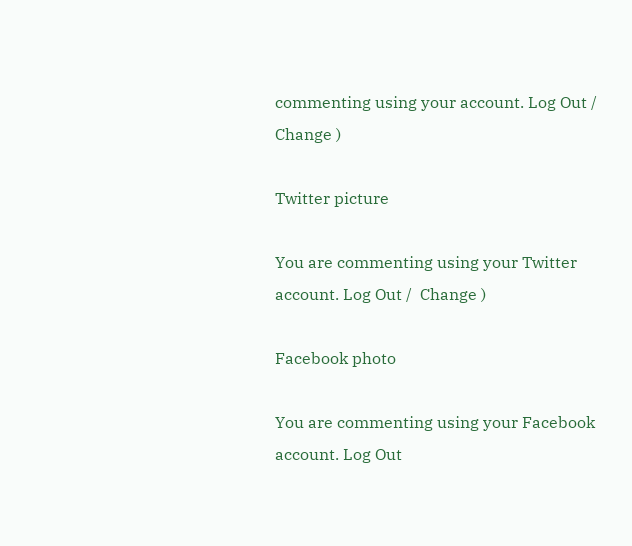commenting using your account. Log Out /  Change )

Twitter picture

You are commenting using your Twitter account. Log Out /  Change )

Facebook photo

You are commenting using your Facebook account. Log Out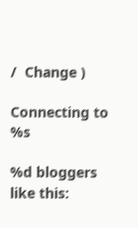/  Change )

Connecting to %s

%d bloggers like this: